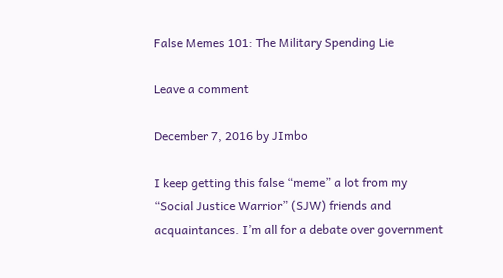False Memes 101: The Military Spending Lie

Leave a comment

December 7, 2016 by JImbo

I keep getting this false “meme” a lot from my “Social Justice Warrior” (SJW) friends and acquaintances. I’m all for a debate over government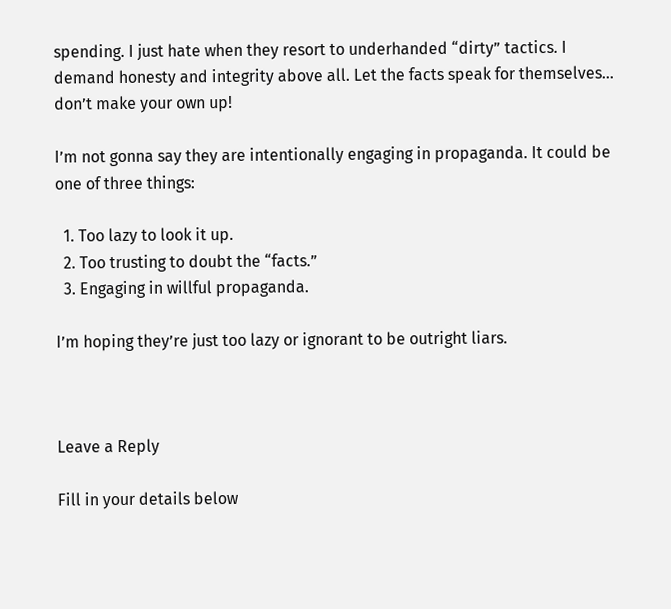spending. I just hate when they resort to underhanded “dirty” tactics. I demand honesty and integrity above all. Let the facts speak for themselves… don’t make your own up!

I’m not gonna say they are intentionally engaging in propaganda. It could be one of three things:

  1. Too lazy to look it up.
  2. Too trusting to doubt the “facts.”
  3. Engaging in willful propaganda.

I’m hoping they’re just too lazy or ignorant to be outright liars.



Leave a Reply

Fill in your details below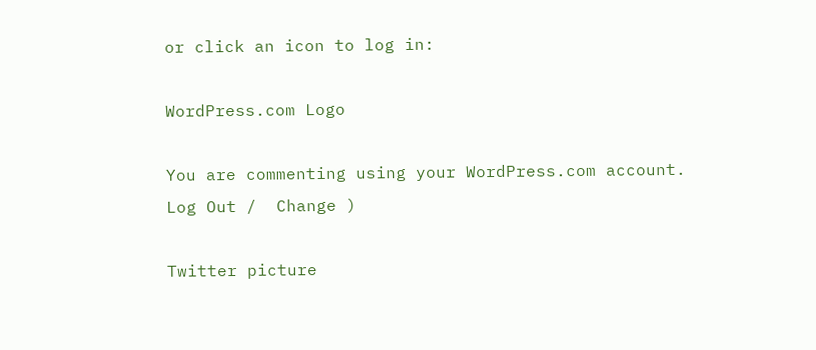or click an icon to log in:

WordPress.com Logo

You are commenting using your WordPress.com account. Log Out /  Change )

Twitter picture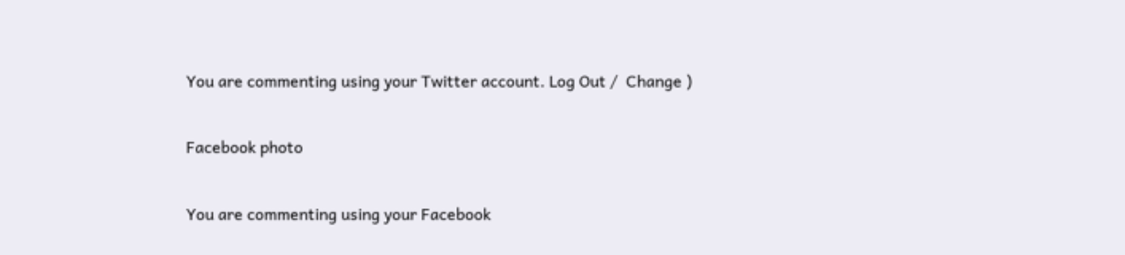You are commenting using your Twitter account. Log Out /  Change )

Facebook photo

You are commenting using your Facebook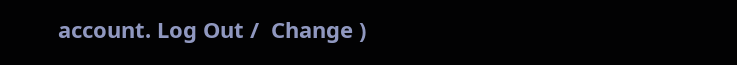account. Log Out /  Change )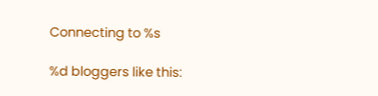Connecting to %s

%d bloggers like this: